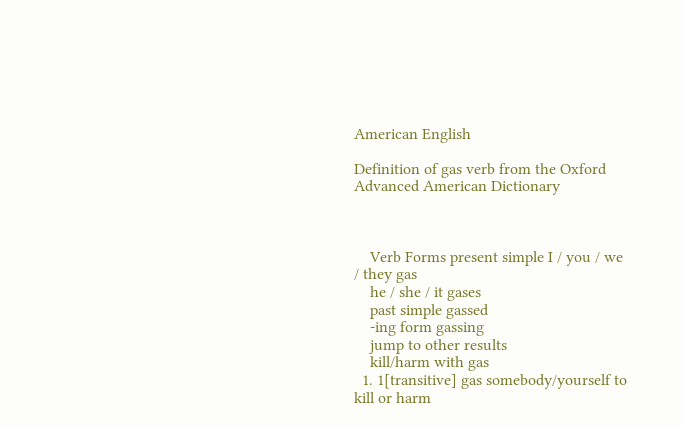American English

Definition of gas verb from the Oxford Advanced American Dictionary



    Verb Forms present simple I / you / we / they gas
    he / she / it gases
    past simple gassed
    -ing form gassing
    jump to other results
    kill/harm with gas
  1. 1[transitive] gas somebody/yourself to kill or harm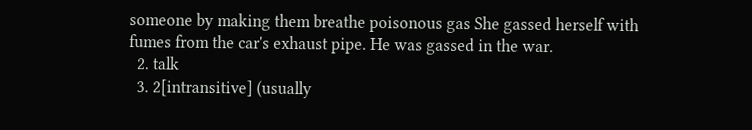someone by making them breathe poisonous gas She gassed herself with fumes from the car's exhaust pipe. He was gassed in the war.
  2. talk
  3. 2[intransitive] (usually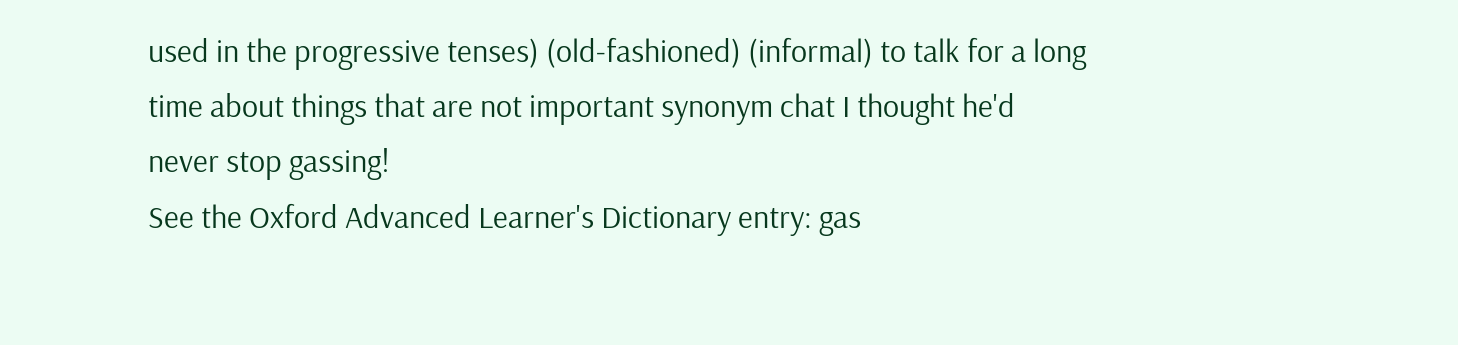used in the progressive tenses) (old-fashioned) (informal) to talk for a long time about things that are not important synonym chat I thought he'd never stop gassing!
See the Oxford Advanced Learner's Dictionary entry: gas